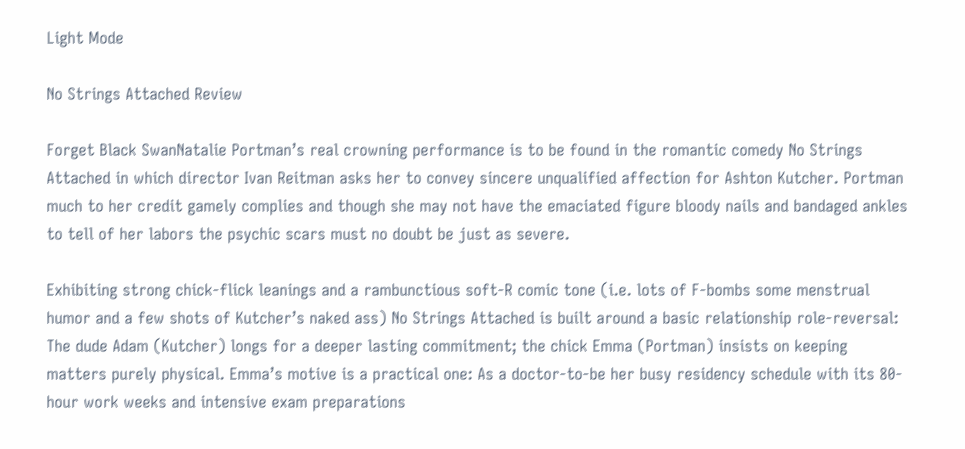Light Mode

No Strings Attached Review

Forget Black SwanNatalie Portman’s real crowning performance is to be found in the romantic comedy No Strings Attached in which director Ivan Reitman asks her to convey sincere unqualified affection for Ashton Kutcher. Portman much to her credit gamely complies and though she may not have the emaciated figure bloody nails and bandaged ankles to tell of her labors the psychic scars must no doubt be just as severe.

Exhibiting strong chick-flick leanings and a rambunctious soft-R comic tone (i.e. lots of F-bombs some menstrual humor and a few shots of Kutcher’s naked ass) No Strings Attached is built around a basic relationship role-reversal: The dude Adam (Kutcher) longs for a deeper lasting commitment; the chick Emma (Portman) insists on keeping matters purely physical. Emma’s motive is a practical one: As a doctor-to-be her busy residency schedule with its 80-hour work weeks and intensive exam preparations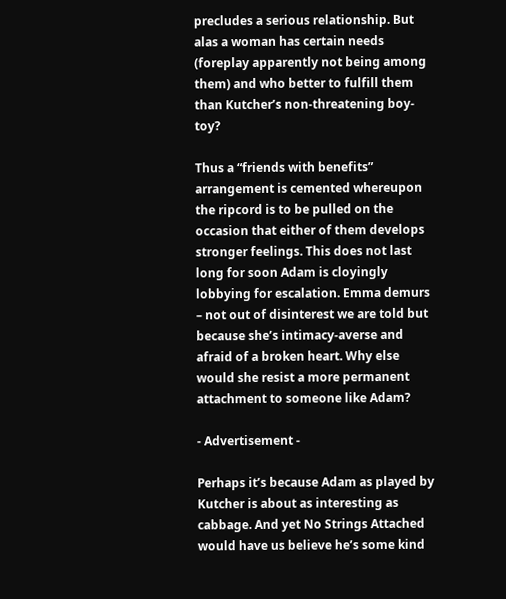precludes a serious relationship. But alas a woman has certain needs (foreplay apparently not being among them) and who better to fulfill them than Kutcher’s non-threatening boy-toy?

Thus a “friends with benefits” arrangement is cemented whereupon the ripcord is to be pulled on the occasion that either of them develops stronger feelings. This does not last long for soon Adam is cloyingly lobbying for escalation. Emma demurs – not out of disinterest we are told but because she’s intimacy-averse and afraid of a broken heart. Why else would she resist a more permanent attachment to someone like Adam?

- Advertisement -

Perhaps it’s because Adam as played by Kutcher is about as interesting as cabbage. And yet No Strings Attached would have us believe he’s some kind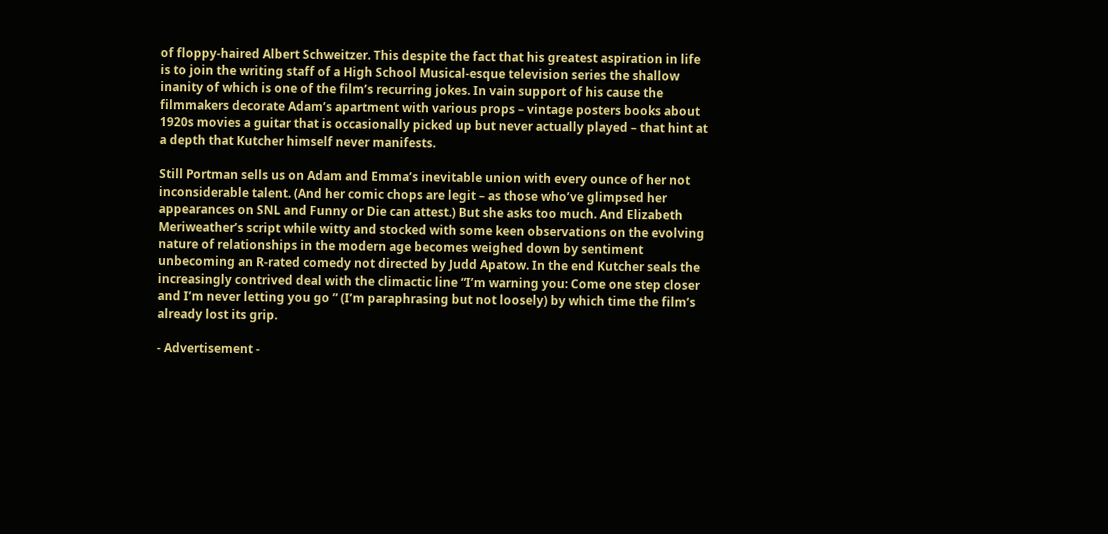of floppy-haired Albert Schweitzer. This despite the fact that his greatest aspiration in life is to join the writing staff of a High School Musical-esque television series the shallow inanity of which is one of the film’s recurring jokes. In vain support of his cause the filmmakers decorate Adam’s apartment with various props – vintage posters books about 1920s movies a guitar that is occasionally picked up but never actually played – that hint at a depth that Kutcher himself never manifests.

Still Portman sells us on Adam and Emma’s inevitable union with every ounce of her not inconsiderable talent. (And her comic chops are legit – as those who’ve glimpsed her appearances on SNL and Funny or Die can attest.) But she asks too much. And Elizabeth Meriweather’s script while witty and stocked with some keen observations on the evolving nature of relationships in the modern age becomes weighed down by sentiment unbecoming an R-rated comedy not directed by Judd Apatow. In the end Kutcher seals the increasingly contrived deal with the climactic line “I’m warning you: Come one step closer and I’m never letting you go ” (I’m paraphrasing but not loosely) by which time the film’s already lost its grip.

- Advertisement -